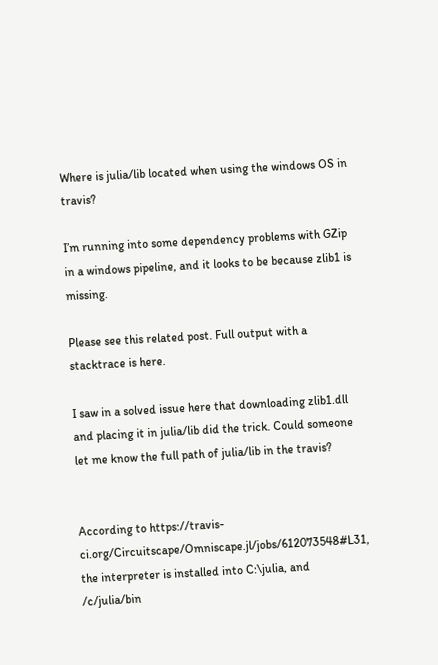Where is julia/lib located when using the windows OS in travis?

I’m running into some dependency problems with GZip in a windows pipeline, and it looks to be because zlib1 is missing.

Please see this related post. Full output with a stacktrace is here.

I saw in a solved issue here that downloading zlib1.dll and placing it in julia/lib did the trick. Could someone let me know the full path of julia/lib in the travis?


According to https://travis-ci.org/Circuitscape/Omniscape.jl/jobs/612073548#L31, the interpreter is installed into C:\julia, and /c/julia/bin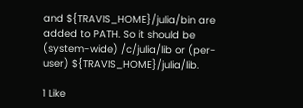and ${TRAVIS_HOME}/julia/bin are added to PATH. So it should be (system-wide) /c/julia/lib or (per-user) ${TRAVIS_HOME}/julia/lib.

1 Like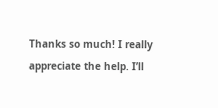Thanks so much! I really appreciate the help. I’ll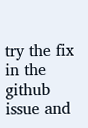try the fix in the github issue and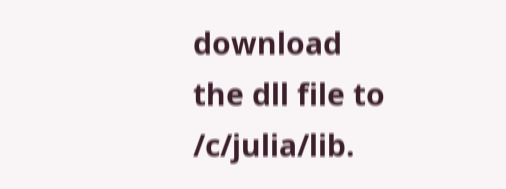download the dll file to /c/julia/lib.